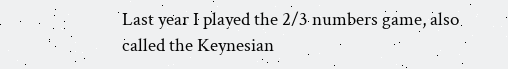Last year I played the 2/3 numbers game, also called the Keynesian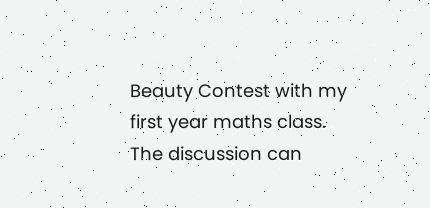Beauty Contest with my first year maths class. The discussion can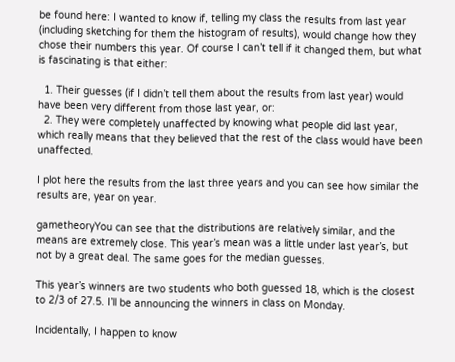be found here: I wanted to know if, telling my class the results from last year (including sketching for them the histogram of results), would change how they chose their numbers this year. Of course I can’t tell if it changed them, but what is fascinating is that either:

  1. Their guesses (if I didn’t tell them about the results from last year) would have been very different from those last year, or:
  2. They were completely unaffected by knowing what people did last year, which really means that they believed that the rest of the class would have been unaffected.

I plot here the results from the last three years and you can see how similar the results are, year on year.

gametheoryYou can see that the distributions are relatively similar, and the means are extremely close. This year’s mean was a little under last year’s, but not by a great deal. The same goes for the median guesses.

This year’s winners are two students who both guessed 18, which is the closest to 2/3 of 27.5. I’ll be announcing the winners in class on Monday.

Incidentally, I happen to know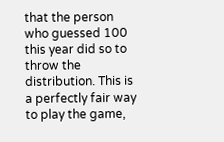that the person who guessed 100 this year did so to throw the distribution. This is a perfectly fair way to play the game,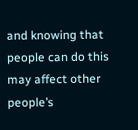and knowing that people can do this may affect other people’s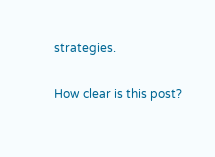strategies.

How clear is this post?